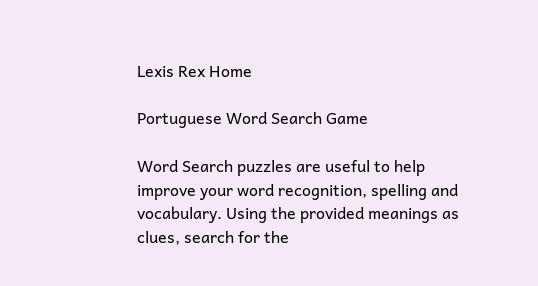Lexis Rex Home

Portuguese Word Search Game

Word Search puzzles are useful to help improve your word recognition, spelling and vocabulary. Using the provided meanings as clues, search for the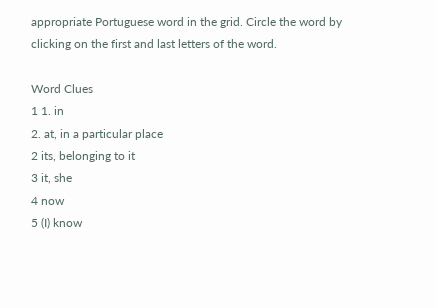appropriate Portuguese word in the grid. Circle the word by clicking on the first and last letters of the word.

Word Clues
1 1. in
2. at, in a particular place
2 its, belonging to it
3 it, she
4 now
5 (I) know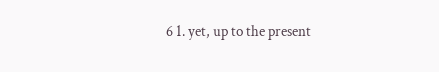6 1. yet, up to the present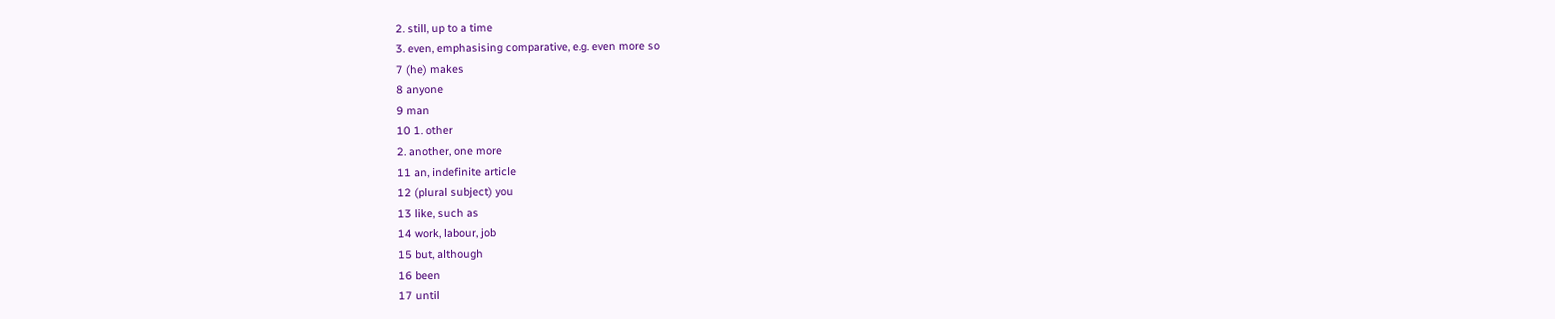2. still, up to a time
3. even, emphasising comparative, e.g. even more so
7 (he) makes
8 anyone
9 man
10 1. other
2. another, one more
11 an, indefinite article
12 (plural subject) you
13 like, such as
14 work, labour, job
15 but, although
16 been
17 until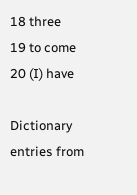18 three
19 to come
20 (I) have

Dictionary entries from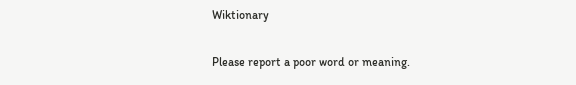Wiktionary

Please report a poor word or meaning.